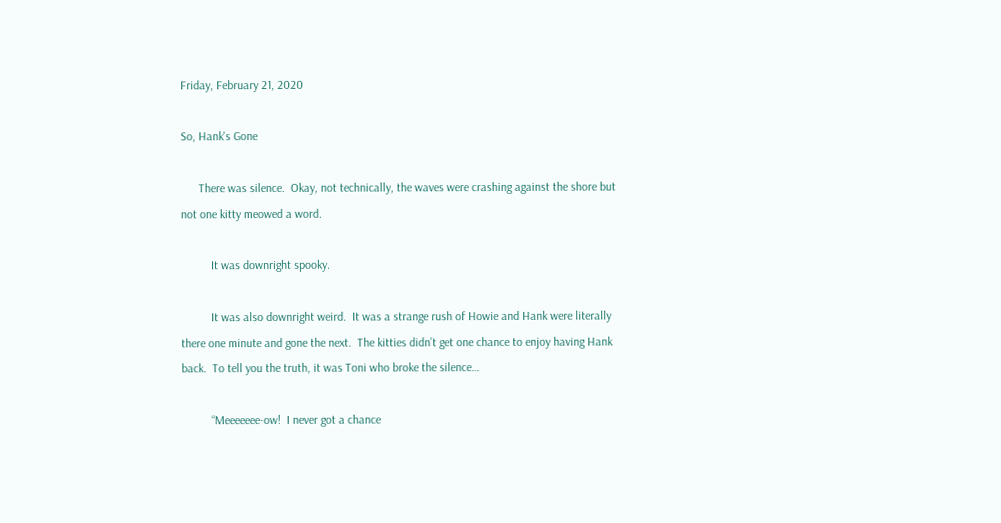Friday, February 21, 2020

So, Hank's Gone

      There was silence.  Okay, not technically, the waves were crashing against the shore but not one kitty meowed a word.

          It was downright spooky.

          It was also downright weird.  It was a strange rush of Howie and Hank were literally there one minute and gone the next.  The kitties didn’t get one chance to enjoy having Hank back.  To tell you the truth, it was Toni who broke the silence…

          “Meeeeeee-ow!  I never got a chance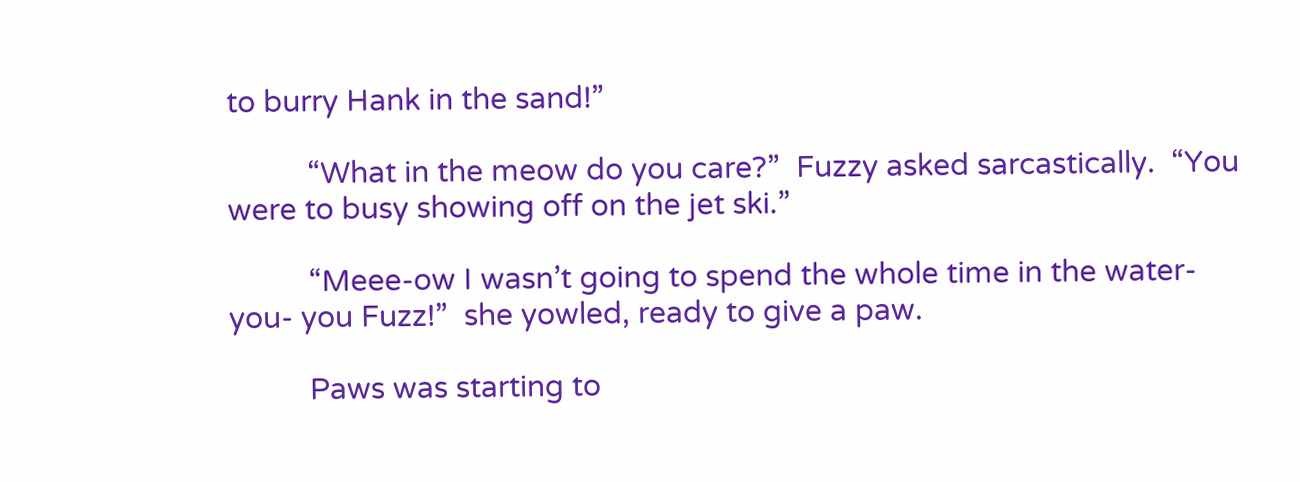to burry Hank in the sand!”

          “What in the meow do you care?”  Fuzzy asked sarcastically.  “You were to busy showing off on the jet ski.”

          “Meee-ow I wasn’t going to spend the whole time in the water- you- you Fuzz!”  she yowled, ready to give a paw.

          Paws was starting to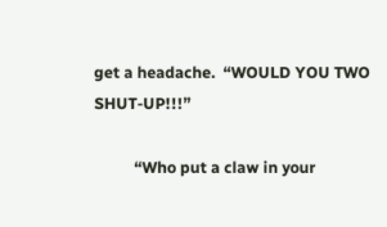get a headache.  “WOULD YOU TWO SHUT-UP!!!”

          “Who put a claw in your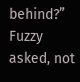behind?”  Fuzzy asked, not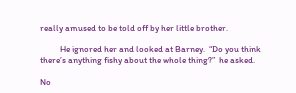really amused to be told off by her little brother.

          He ignored her and looked at Barney.  “Do you think there’s anything fishy about the whole thing?”  he asked.

No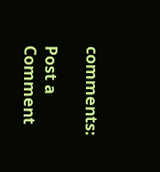comments:

Post a Comment